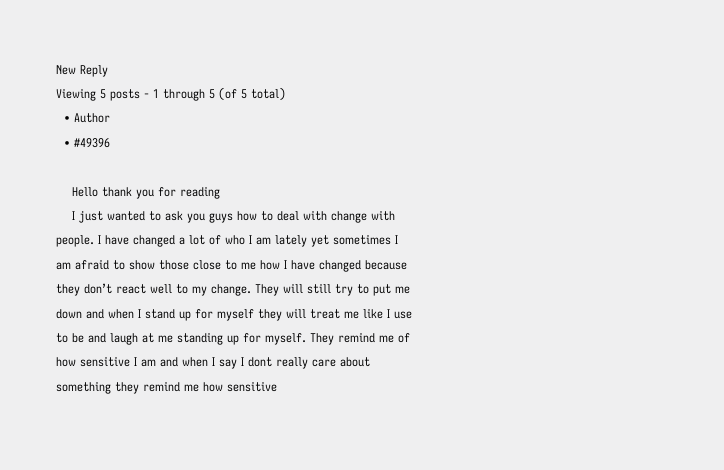New Reply
Viewing 5 posts - 1 through 5 (of 5 total)
  • Author
  • #49396

    Hello thank you for reading
    I just wanted to ask you guys how to deal with change with people. I have changed a lot of who I am lately yet sometimes I am afraid to show those close to me how I have changed because they don’t react well to my change. They will still try to put me down and when I stand up for myself they will treat me like I use to be and laugh at me standing up for myself. They remind me of how sensitive I am and when I say I dont really care about something they remind me how sensitive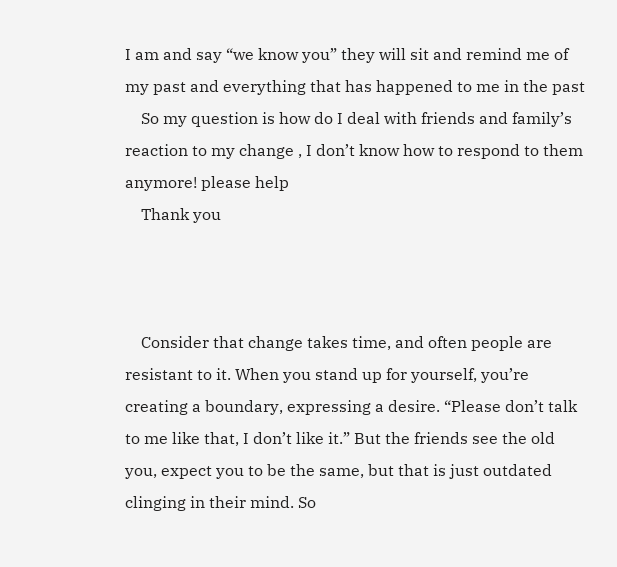I am and say “we know you” they will sit and remind me of my past and everything that has happened to me in the past
    So my question is how do I deal with friends and family’s reaction to my change , I don’t know how to respond to them anymore! please help
    Thank you



    Consider that change takes time, and often people are resistant to it. When you stand up for yourself, you’re creating a boundary, expressing a desire. “Please don’t talk to me like that, I don’t like it.” But the friends see the old you, expect you to be the same, but that is just outdated clinging in their mind. So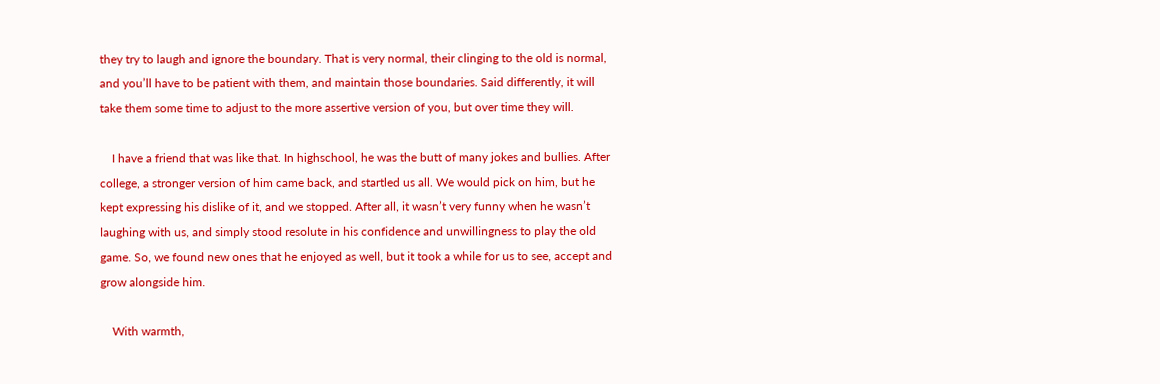they try to laugh and ignore the boundary. That is very normal, their clinging to the old is normal, and you’ll have to be patient with them, and maintain those boundaries. Said differently, it will take them some time to adjust to the more assertive version of you, but over time they will.

    I have a friend that was like that. In highschool, he was the butt of many jokes and bullies. After college, a stronger version of him came back, and startled us all. We would pick on him, but he kept expressing his dislike of it, and we stopped. After all, it wasn’t very funny when he wasn’t laughing with us, and simply stood resolute in his confidence and unwillingness to play the old game. So, we found new ones that he enjoyed as well, but it took a while for us to see, accept and grow alongside him.

    With warmth,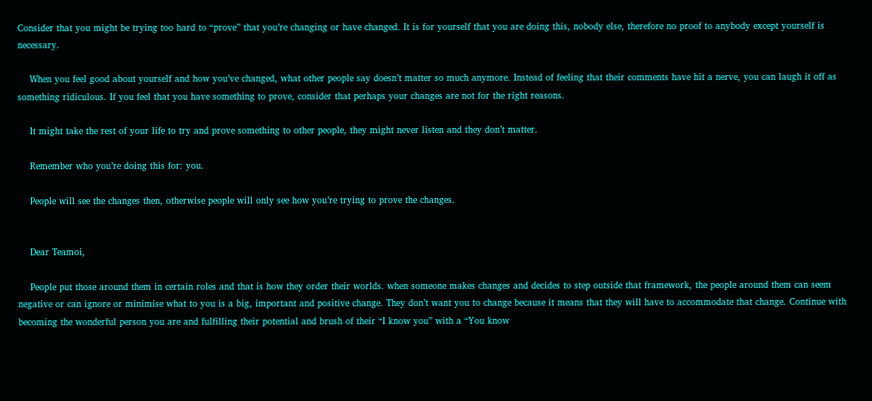Consider that you might be trying too hard to “prove” that you’re changing or have changed. It is for yourself that you are doing this, nobody else, therefore no proof to anybody except yourself is necessary.

    When you feel good about yourself and how you’ve changed, what other people say doesn’t matter so much anymore. Instead of feeling that their comments have hit a nerve, you can laugh it off as something ridiculous. If you feel that you have something to prove, consider that perhaps your changes are not for the right reasons.

    It might take the rest of your life to try and prove something to other people, they might never listen and they don’t matter.

    Remember who you’re doing this for: you.

    People will see the changes then, otherwise people will only see how you’re trying to prove the changes.


    Dear Teamoi,

    People put those around them in certain roles and that is how they order their worlds. when someone makes changes and decides to step outside that framework, the people around them can seem negative or can ignore or minimise what to you is a big, important and positive change. They don’t want you to change because it means that they will have to accommodate that change. Continue with becoming the wonderful person you are and fulfilling their potential and brush of their “I know you” with a “You know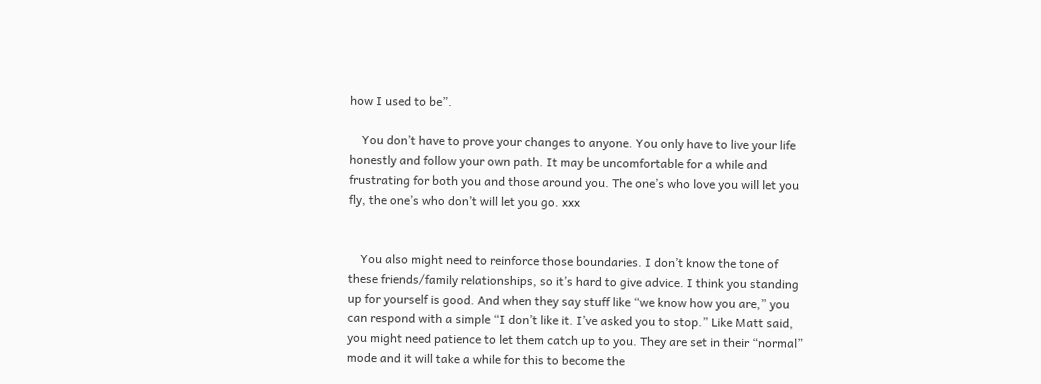how I used to be”.

    You don’t have to prove your changes to anyone. You only have to live your life honestly and follow your own path. It may be uncomfortable for a while and frustrating for both you and those around you. The one’s who love you will let you fly, the one’s who don’t will let you go. xxx


    You also might need to reinforce those boundaries. I don’t know the tone of these friends/family relationships, so it’s hard to give advice. I think you standing up for yourself is good. And when they say stuff like “we know how you are,” you can respond with a simple “I don’t like it. I’ve asked you to stop.” Like Matt said, you might need patience to let them catch up to you. They are set in their “normal” mode and it will take a while for this to become the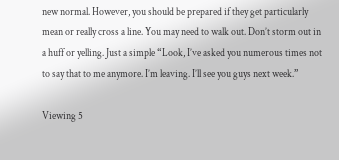new normal. However, you should be prepared if they get particularly mean or really cross a line. You may need to walk out. Don’t storm out in a huff or yelling. Just a simple “Look, I’ve asked you numerous times not to say that to me anymore. I’m leaving. I’ll see you guys next week.”

Viewing 5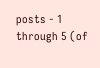posts - 1 through 5 (of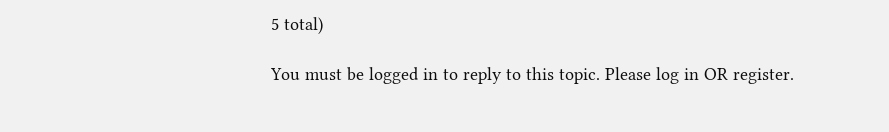5 total)

You must be logged in to reply to this topic. Please log in OR register.